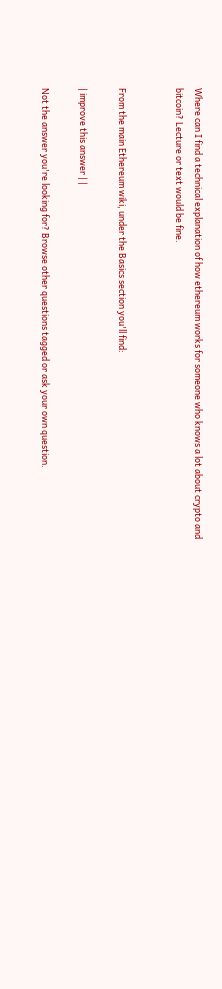Where can I find a technical explanation of how ethereum works for someone who knows a lot about crypto and bitcoin? Lecture or text would be fine.


From the main Ethereum wiki, under the Basics section you'll find:

| improve this answer | |

Not the answer you're looking for? Browse other questions tagged or ask your own question.